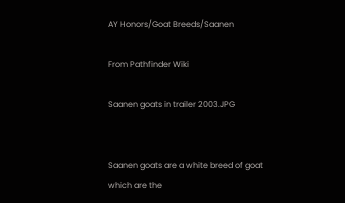AY Honors/Goat Breeds/Saanen

From Pathfinder Wiki

Saanen goats in trailer 2003.JPG


Saanen goats are a white breed of goat which are the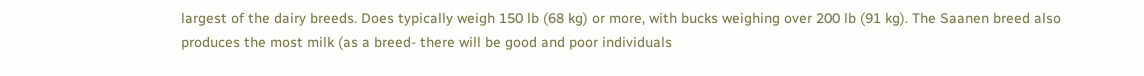largest of the dairy breeds. Does typically weigh 150 lb (68 kg) or more, with bucks weighing over 200 lb (91 kg). The Saanen breed also produces the most milk (as a breed- there will be good and poor individuals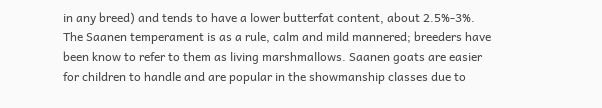in any breed) and tends to have a lower butterfat content, about 2.5%-3%. The Saanen temperament is as a rule, calm and mild mannered; breeders have been know to refer to them as living marshmallows. Saanen goats are easier for children to handle and are popular in the showmanship classes due to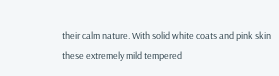their calm nature. With solid white coats and pink skin these extremely mild tempered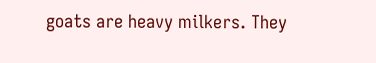goats are heavy milkers. They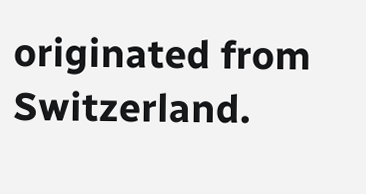originated from Switzerland.